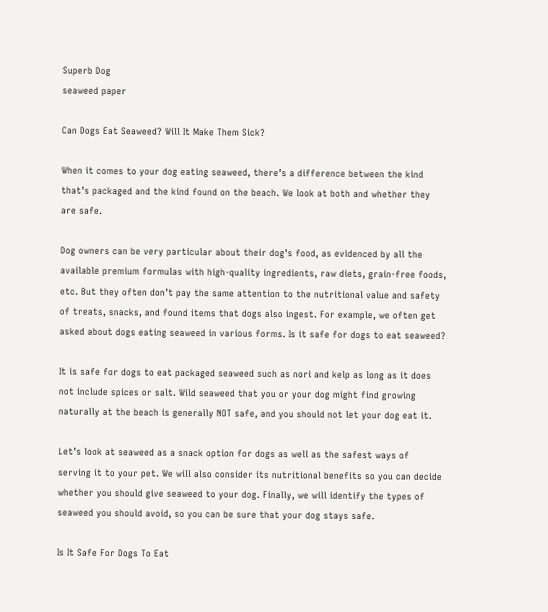Superb Dog
seaweed paper

Can Dogs Eat Seaweed? Will It Make Them Sick?

When it comes to your dog eating seaweed, there’s a difference between the kind that’s packaged and the kind found on the beach. We look at both and whether they are safe.

Dog owners can be very particular about their dog’s food, as evidenced by all the available premium formulas with high-quality ingredients, raw diets, grain-free foods, etc. But they often don’t pay the same attention to the nutritional value and safety of treats, snacks, and found items that dogs also ingest. For example, we often get asked about dogs eating seaweed in various forms. Is it safe for dogs to eat seaweed?

It is safe for dogs to eat packaged seaweed such as nori and kelp as long as it does not include spices or salt. Wild seaweed that you or your dog might find growing naturally at the beach is generally NOT safe, and you should not let your dog eat it.

Let’s look at seaweed as a snack option for dogs as well as the safest ways of serving it to your pet. We will also consider its nutritional benefits so you can decide whether you should give seaweed to your dog. Finally, we will identify the types of seaweed you should avoid, so you can be sure that your dog stays safe.

Is It Safe For Dogs To Eat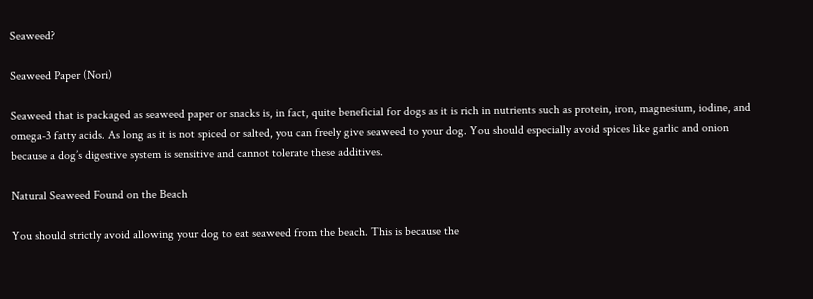Seaweed?

Seaweed Paper (Nori)

Seaweed that is packaged as seaweed paper or snacks is, in fact, quite beneficial for dogs as it is rich in nutrients such as protein, iron, magnesium, iodine, and omega-3 fatty acids. As long as it is not spiced or salted, you can freely give seaweed to your dog. You should especially avoid spices like garlic and onion because a dog’s digestive system is sensitive and cannot tolerate these additives.

Natural Seaweed Found on the Beach

You should strictly avoid allowing your dog to eat seaweed from the beach. This is because the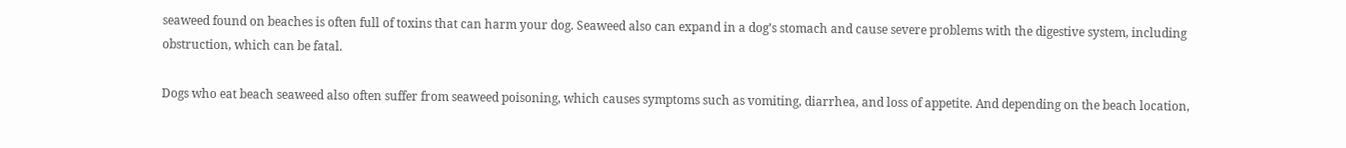seaweed found on beaches is often full of toxins that can harm your dog. Seaweed also can expand in a dog’s stomach and cause severe problems with the digestive system, including obstruction, which can be fatal.

Dogs who eat beach seaweed also often suffer from seaweed poisoning, which causes symptoms such as vomiting, diarrhea, and loss of appetite. And depending on the beach location,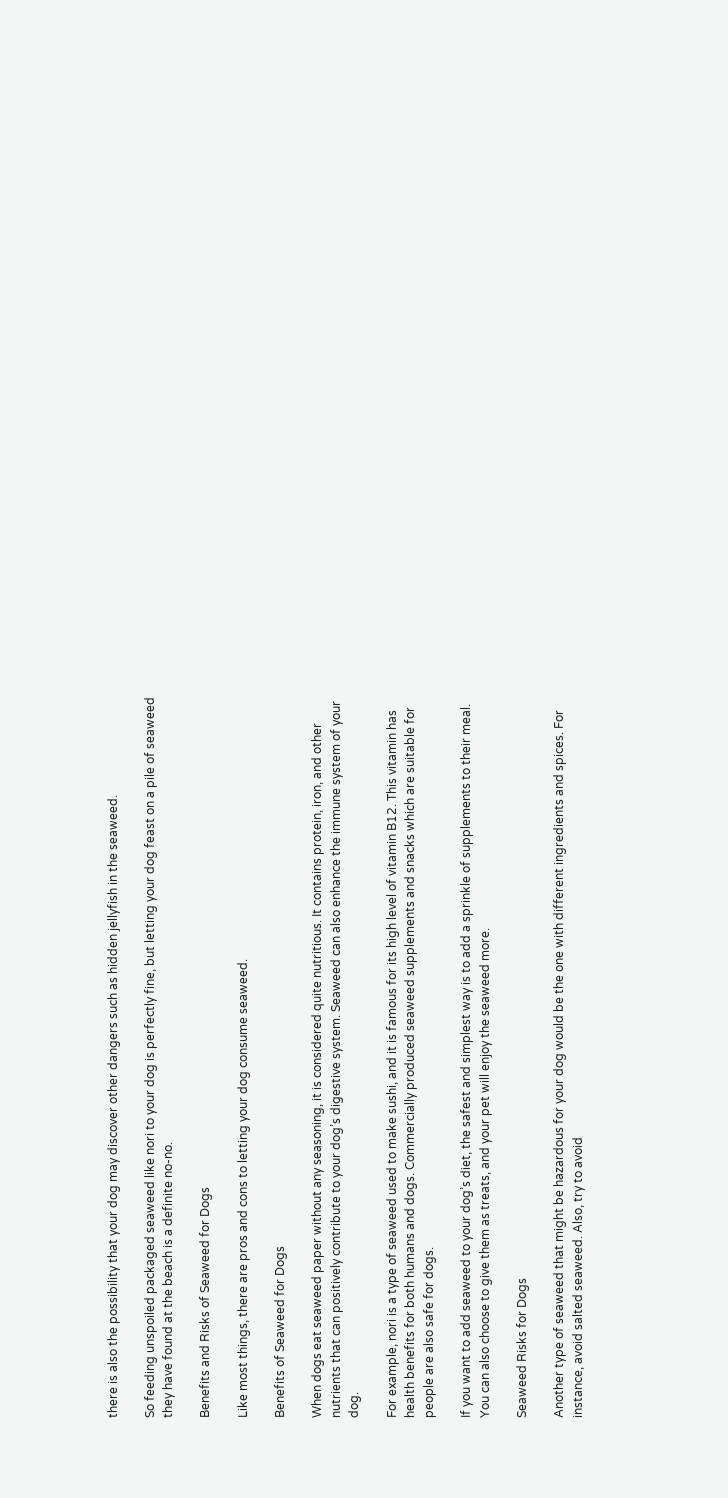there is also the possibility that your dog may discover other dangers such as hidden jellyfish in the seaweed.

So feeding unspoiled packaged seaweed like nori to your dog is perfectly fine, but letting your dog feast on a pile of seaweed they have found at the beach is a definite no-no.

Benefits and Risks of Seaweed for Dogs

Like most things, there are pros and cons to letting your dog consume seaweed.

Benefits of Seaweed for Dogs

When dogs eat seaweed paper without any seasoning, it is considered quite nutritious. It contains protein, iron, and other nutrients that can positively contribute to your dog’s digestive system. Seaweed can also enhance the immune system of your dog.

For example, nori is a type of seaweed used to make sushi, and it is famous for its high level of vitamin B12. This vitamin has health benefits for both humans and dogs. Commercially produced seaweed supplements and snacks which are suitable for people are also safe for dogs.

If you want to add seaweed to your dog’s diet, the safest and simplest way is to add a sprinkle of supplements to their meal. You can also choose to give them as treats, and your pet will enjoy the seaweed more.

Seaweed Risks for Dogs

Another type of seaweed that might be hazardous for your dog would be the one with different ingredients and spices. For instance, avoid salted seaweed. Also, try to avoid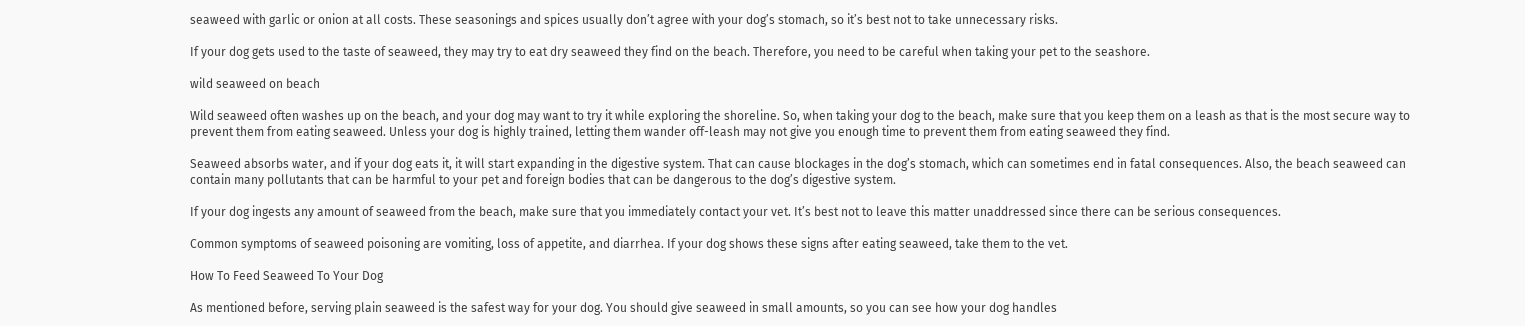seaweed with garlic or onion at all costs. These seasonings and spices usually don’t agree with your dog’s stomach, so it’s best not to take unnecessary risks.

If your dog gets used to the taste of seaweed, they may try to eat dry seaweed they find on the beach. Therefore, you need to be careful when taking your pet to the seashore.

wild seaweed on beach

Wild seaweed often washes up on the beach, and your dog may want to try it while exploring the shoreline. So, when taking your dog to the beach, make sure that you keep them on a leash as that is the most secure way to prevent them from eating seaweed. Unless your dog is highly trained, letting them wander off-leash may not give you enough time to prevent them from eating seaweed they find.

Seaweed absorbs water, and if your dog eats it, it will start expanding in the digestive system. That can cause blockages in the dog’s stomach, which can sometimes end in fatal consequences. Also, the beach seaweed can contain many pollutants that can be harmful to your pet and foreign bodies that can be dangerous to the dog’s digestive system.

If your dog ingests any amount of seaweed from the beach, make sure that you immediately contact your vet. It’s best not to leave this matter unaddressed since there can be serious consequences.

Common symptoms of seaweed poisoning are vomiting, loss of appetite, and diarrhea. If your dog shows these signs after eating seaweed, take them to the vet.

How To Feed Seaweed To Your Dog

As mentioned before, serving plain seaweed is the safest way for your dog. You should give seaweed in small amounts, so you can see how your dog handles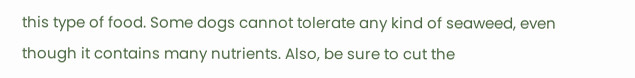this type of food. Some dogs cannot tolerate any kind of seaweed, even though it contains many nutrients. Also, be sure to cut the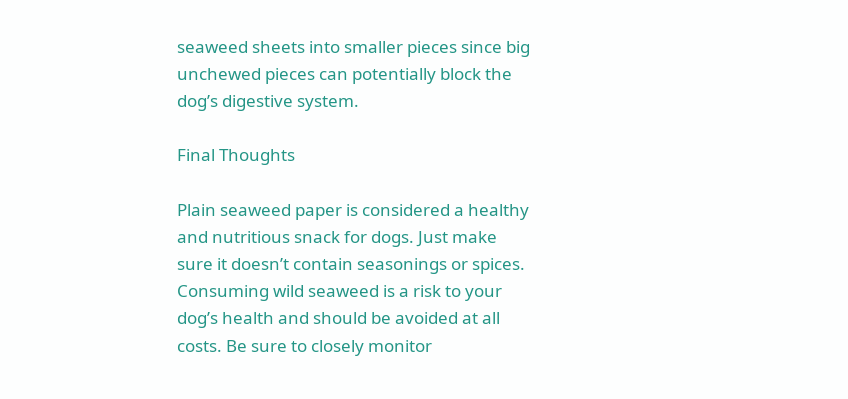seaweed sheets into smaller pieces since big unchewed pieces can potentially block the dog’s digestive system.

Final Thoughts

Plain seaweed paper is considered a healthy and nutritious snack for dogs. Just make sure it doesn’t contain seasonings or spices. Consuming wild seaweed is a risk to your dog’s health and should be avoided at all costs. Be sure to closely monitor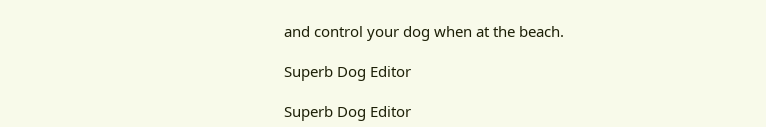and control your dog when at the beach.

Superb Dog Editor

Superb Dog Editor